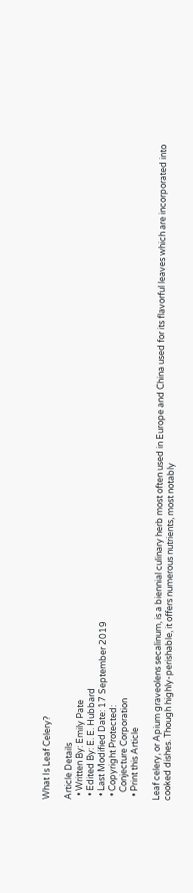What Is Leaf Celery?

Article Details
  • Written By: Emily Pate
  • Edited By: E. E. Hubbard
  • Last Modified Date: 17 September 2019
  • Copyright Protected:
    Conjecture Corporation
  • Print this Article

Leaf celery, or Apium graveolens secalinum, is a biennial culinary herb most often used in Europe and China used for its flavorful leaves which are incorporated into cooked dishes. Though highly-perishable, it offers numerous nutrients, most notably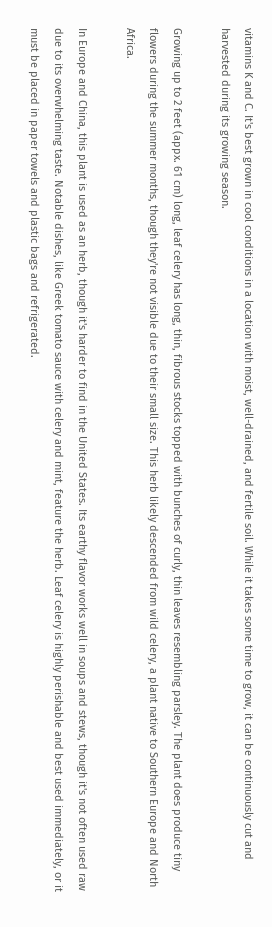vitamins K and C. It's best grown in cool conditions in a location with moist, well-drained, and fertile soil. While it takes some time to grow, it can be continuously cut and harvested during its growing season.

Growing up to 2 feet (appx. 61 cm) long, leaf celery has long, thin, fibrous stocks topped with bunches of curly, thin leaves resembling parsley. The plant does produce tiny flowers during the summer months, though they're not visible due to their small size. This herb likely descended from wild celery, a plant native to Southern Europe and North Africa.

In Europe and China, this plant is used as an herb, though it's harder to find in the United States. Its earthy flavor works well in soups and stews, though it's not often used raw due to its overwhelming taste. Notable dishes, like Greek tomato sauce with celery and mint, feature the herb. Leaf celery is highly perishable and best used immediately, or it must be placed in paper towels and plastic bags and refrigerated.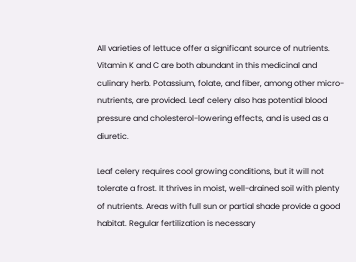All varieties of lettuce offer a significant source of nutrients. Vitamin K and C are both abundant in this medicinal and culinary herb. Potassium, folate, and fiber, among other micro-nutrients, are provided. Leaf celery also has potential blood pressure and cholesterol-lowering effects, and is used as a diuretic.

Leaf celery requires cool growing conditions, but it will not tolerate a frost. It thrives in moist, well-drained soil with plenty of nutrients. Areas with full sun or partial shade provide a good habitat. Regular fertilization is necessary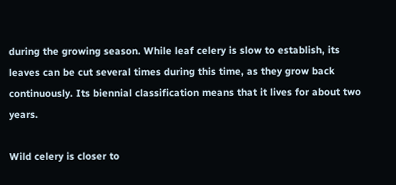during the growing season. While leaf celery is slow to establish, its leaves can be cut several times during this time, as they grow back continuously. Its biennial classification means that it lives for about two years.

Wild celery is closer to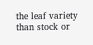the leaf variety than stock or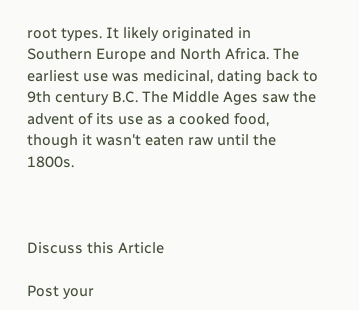root types. It likely originated in Southern Europe and North Africa. The earliest use was medicinal, dating back to 9th century B.C. The Middle Ages saw the advent of its use as a cooked food, though it wasn't eaten raw until the 1800s.



Discuss this Article

Post your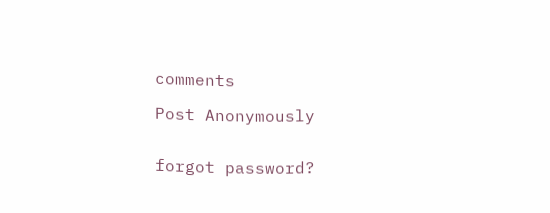comments

Post Anonymously


forgot password?